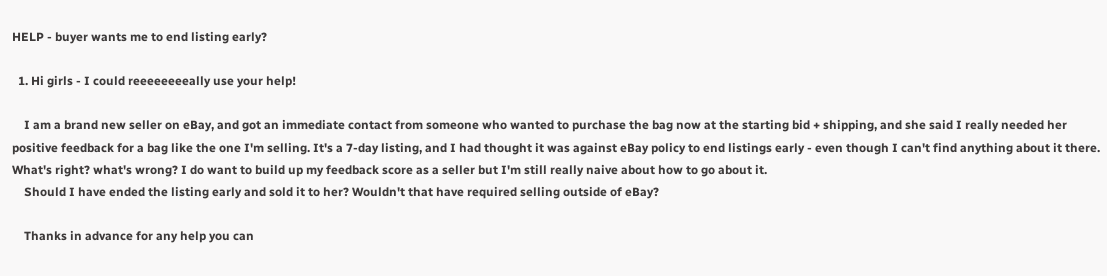HELP - buyer wants me to end listing early?

  1. Hi girls - I could reeeeeeeeally use your help!

    I am a brand new seller on eBay, and got an immediate contact from someone who wanted to purchase the bag now at the starting bid + shipping, and she said I really needed her positive feedback for a bag like the one I'm selling. It's a 7-day listing, and I had thought it was against eBay policy to end listings early - even though I can't find anything about it there. What's right? what's wrong? I do want to build up my feedback score as a seller but I'm still really naive about how to go about it.
    Should I have ended the listing early and sold it to her? Wouldn't that have required selling outside of eBay?

    Thanks in advance for any help you can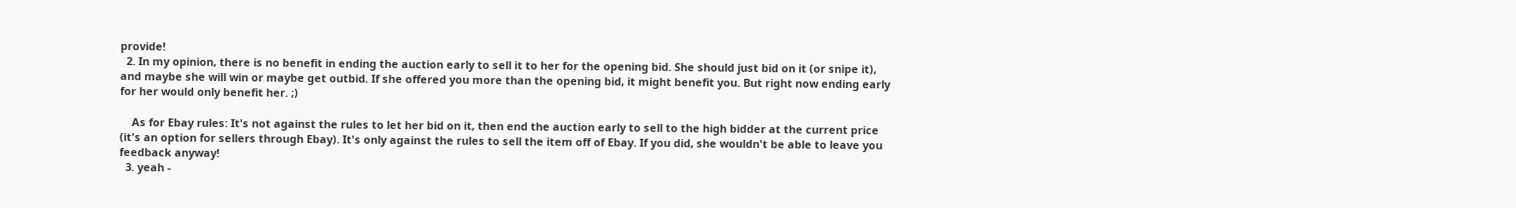provide!
  2. In my opinion, there is no benefit in ending the auction early to sell it to her for the opening bid. She should just bid on it (or snipe it), and maybe she will win or maybe get outbid. If she offered you more than the opening bid, it might benefit you. But right now ending early for her would only benefit her. ;)

    As for Ebay rules: It's not against the rules to let her bid on it, then end the auction early to sell to the high bidder at the current price (it's an option for sellers through Ebay). It's only against the rules to sell the item off of Ebay. If you did, she wouldn't be able to leave you feedback anyway!
  3. yeah -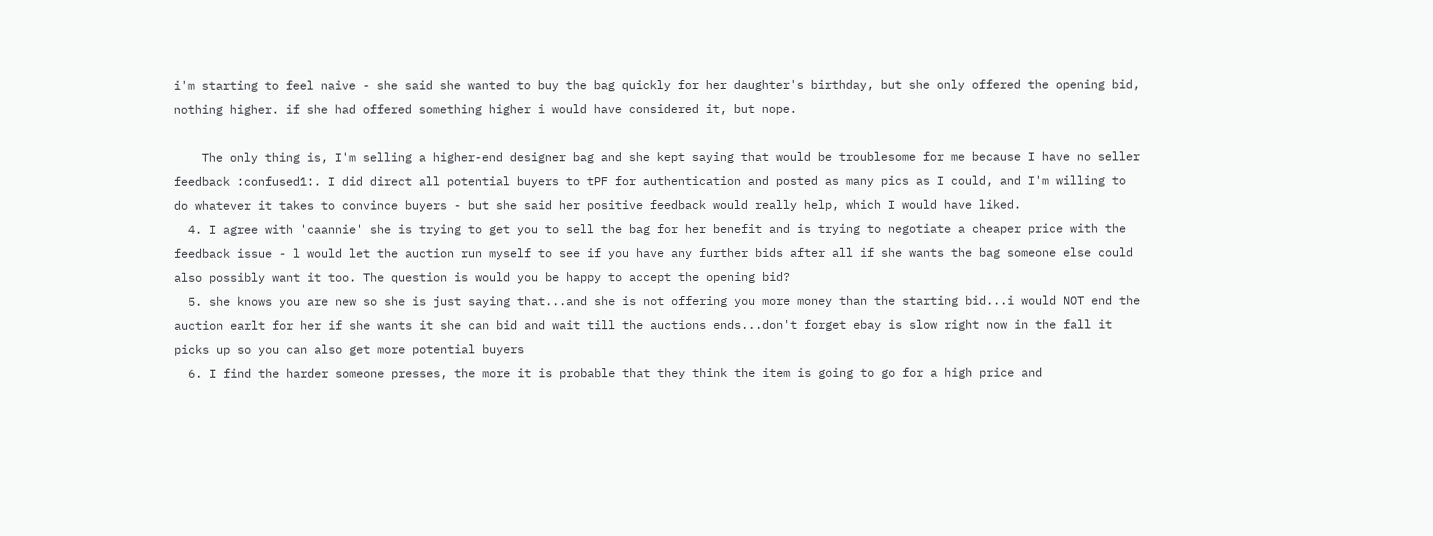i'm starting to feel naive - she said she wanted to buy the bag quickly for her daughter's birthday, but she only offered the opening bid, nothing higher. if she had offered something higher i would have considered it, but nope.

    The only thing is, I'm selling a higher-end designer bag and she kept saying that would be troublesome for me because I have no seller feedback :confused1:. I did direct all potential buyers to tPF for authentication and posted as many pics as I could, and I'm willing to do whatever it takes to convince buyers - but she said her positive feedback would really help, which I would have liked.
  4. I agree with 'caannie' she is trying to get you to sell the bag for her benefit and is trying to negotiate a cheaper price with the feedback issue - l would let the auction run myself to see if you have any further bids after all if she wants the bag someone else could also possibly want it too. The question is would you be happy to accept the opening bid?
  5. she knows you are new so she is just saying that...and she is not offering you more money than the starting bid...i would NOT end the auction earlt for her if she wants it she can bid and wait till the auctions ends...don't forget ebay is slow right now in the fall it picks up so you can also get more potential buyers
  6. I find the harder someone presses, the more it is probable that they think the item is going to go for a high price and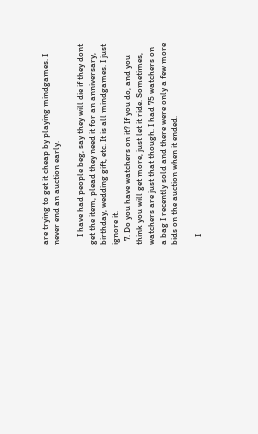are trying to get it cheap by playing mindgames. I never end an auction early.

    I have had people beg, say they will die if they dont get the item, plead they need it for an anniversary, birthday, wedding gift, etc. It is all mindgames. I just ignore it.
  7. Do you have watchers on it? If you do, and you think you will get more, just let it ride. Sometimes, watchers are just that though. I had 75 watchers on a bag I recently sold and there were only a few more bids on the auction when it ended.

    I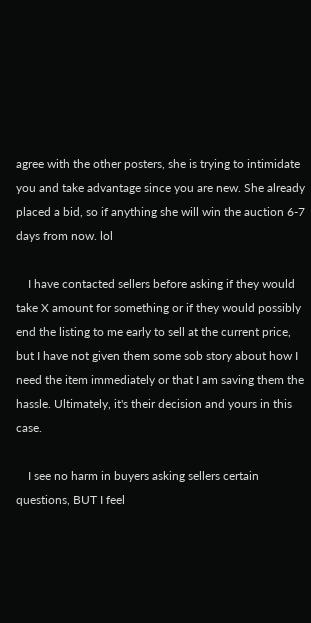agree with the other posters, she is trying to intimidate you and take advantage since you are new. She already placed a bid, so if anything she will win the auction 6-7 days from now. lol

    I have contacted sellers before asking if they would take X amount for something or if they would possibly end the listing to me early to sell at the current price, but I have not given them some sob story about how I need the item immediately or that I am saving them the hassle. Ultimately, it's their decision and yours in this case.

    I see no harm in buyers asking sellers certain questions, BUT I feel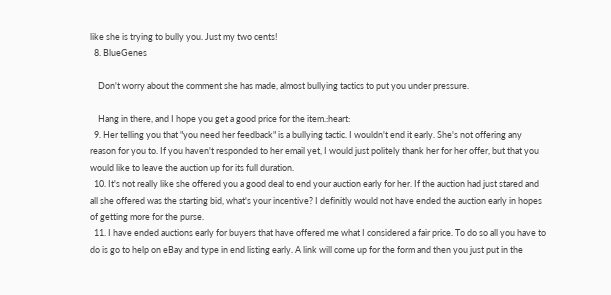like she is trying to bully you. Just my two cents!
  8. BlueGenes

    Don't worry about the comment she has made, almost bullying tactics to put you under pressure.

    Hang in there, and I hope you get a good price for the item.:heart:
  9. Her telling you that "you need her feedback" is a bullying tactic. I wouldn't end it early. She's not offering any reason for you to. If you haven't responded to her email yet, I would just politely thank her for her offer, but that you would like to leave the auction up for its full duration.
  10. It's not really like she offered you a good deal to end your auction early for her. If the auction had just stared and all she offered was the starting bid, what's your incentive? I definitly would not have ended the auction early in hopes of getting more for the purse.
  11. I have ended auctions early for buyers that have offered me what I considered a fair price. To do so all you have to do is go to help on eBay and type in end listing early. A link will come up for the form and then you just put in the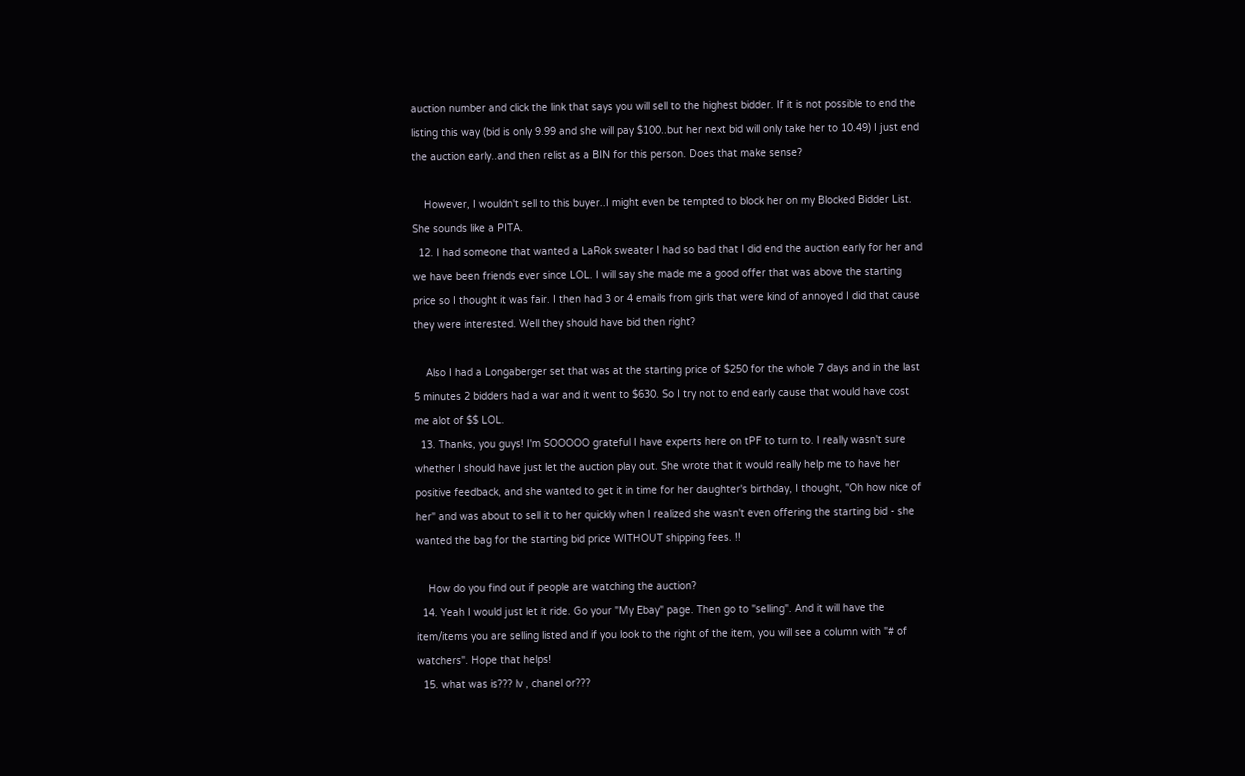auction number and click the link that says you will sell to the highest bidder. If it is not possible to end the listing this way (bid is only 9.99 and she will pay $100..but her next bid will only take her to 10.49) I just end the auction early..and then relist as a BIN for this person. Does that make sense?

    However, I wouldn't sell to this buyer..I might even be tempted to block her on my Blocked Bidder List. She sounds like a PITA.
  12. I had someone that wanted a LaRok sweater I had so bad that I did end the auction early for her and we have been friends ever since LOL. I will say she made me a good offer that was above the starting price so I thought it was fair. I then had 3 or 4 emails from girls that were kind of annoyed I did that cause they were interested. Well they should have bid then right?

    Also I had a Longaberger set that was at the starting price of $250 for the whole 7 days and in the last 5 minutes 2 bidders had a war and it went to $630. So I try not to end early cause that would have cost me alot of $$ LOL.
  13. Thanks, you guys! I'm SOOOOO grateful I have experts here on tPF to turn to. I really wasn't sure whether I should have just let the auction play out. She wrote that it would really help me to have her positive feedback, and she wanted to get it in time for her daughter's birthday, I thought, "Oh how nice of her" and was about to sell it to her quickly when I realized she wasn't even offering the starting bid - she wanted the bag for the starting bid price WITHOUT shipping fees. !!

    How do you find out if people are watching the auction?
  14. Yeah I would just let it ride. Go your "My Ebay" page. Then go to "selling". And it will have the item/items you are selling listed and if you look to the right of the item, you will see a column with "# of watchers". Hope that helps!
  15. what was is??? lv , chanel or???